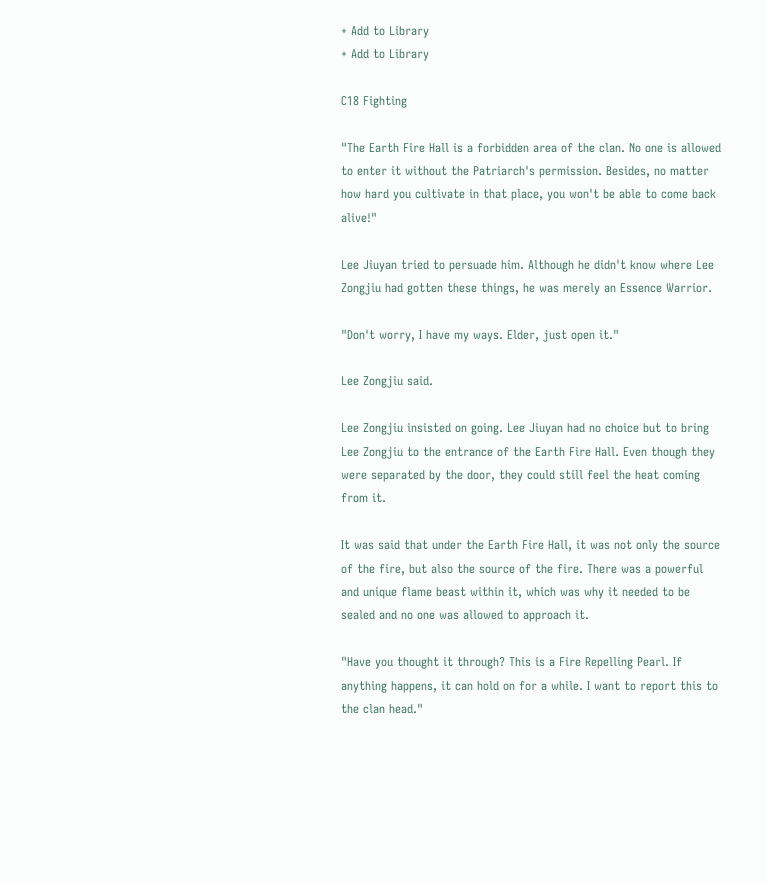+ Add to Library
+ Add to Library

C18 Fighting

"The Earth Fire Hall is a forbidden area of the clan. No one is allowed to enter it without the Patriarch's permission. Besides, no matter how hard you cultivate in that place, you won't be able to come back alive!"

Lee Jiuyan tried to persuade him. Although he didn't know where Lee Zongjiu had gotten these things, he was merely an Essence Warrior.

"Don't worry, I have my ways. Elder, just open it."

Lee Zongjiu said.

Lee Zongjiu insisted on going. Lee Jiuyan had no choice but to bring Lee Zongjiu to the entrance of the Earth Fire Hall. Even though they were separated by the door, they could still feel the heat coming from it.

It was said that under the Earth Fire Hall, it was not only the source of the fire, but also the source of the fire. There was a powerful and unique flame beast within it, which was why it needed to be sealed and no one was allowed to approach it.

"Have you thought it through? This is a Fire Repelling Pearl. If anything happens, it can hold on for a while. I want to report this to the clan head."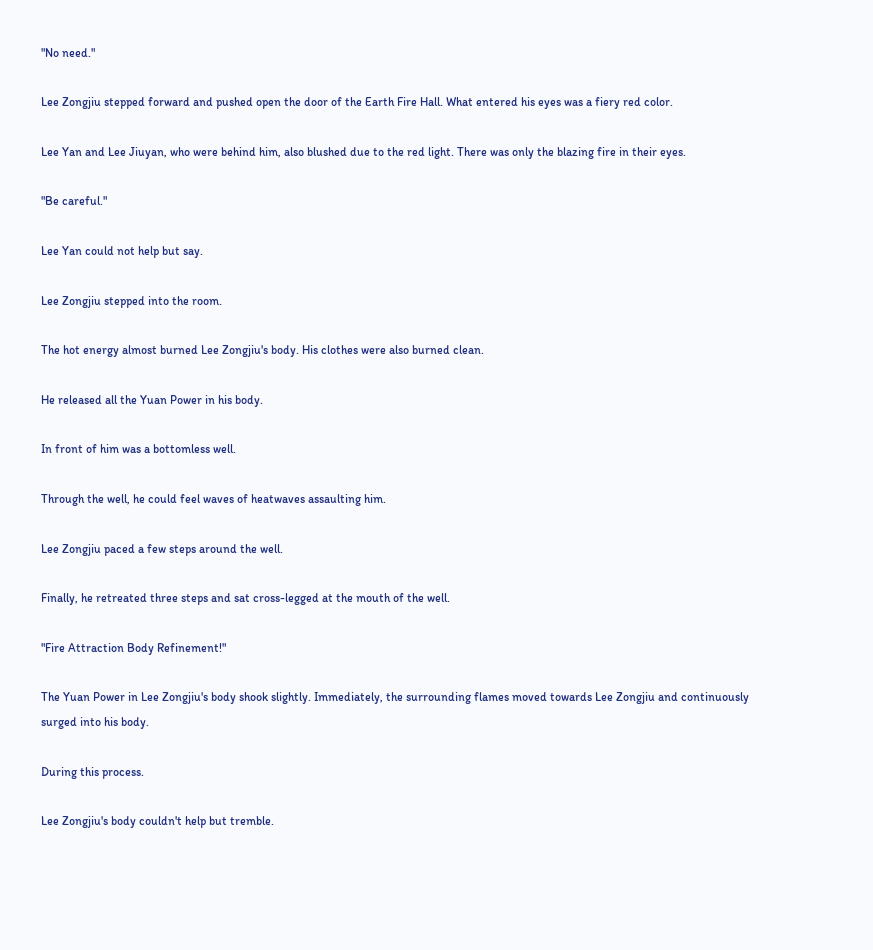"No need."

Lee Zongjiu stepped forward and pushed open the door of the Earth Fire Hall. What entered his eyes was a fiery red color.

Lee Yan and Lee Jiuyan, who were behind him, also blushed due to the red light. There was only the blazing fire in their eyes.

"Be careful."

Lee Yan could not help but say.

Lee Zongjiu stepped into the room.

The hot energy almost burned Lee Zongjiu's body. His clothes were also burned clean.

He released all the Yuan Power in his body.

In front of him was a bottomless well.

Through the well, he could feel waves of heatwaves assaulting him.

Lee Zongjiu paced a few steps around the well.

Finally, he retreated three steps and sat cross-legged at the mouth of the well.

"Fire Attraction Body Refinement!"

The Yuan Power in Lee Zongjiu's body shook slightly. Immediately, the surrounding flames moved towards Lee Zongjiu and continuously surged into his body.

During this process.

Lee Zongjiu's body couldn't help but tremble.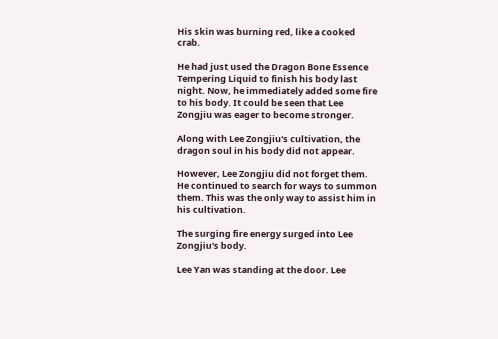His skin was burning red, like a cooked crab.

He had just used the Dragon Bone Essence Tempering Liquid to finish his body last night. Now, he immediately added some fire to his body. It could be seen that Lee Zongjiu was eager to become stronger.

Along with Lee Zongjiu's cultivation, the dragon soul in his body did not appear.

However, Lee Zongjiu did not forget them. He continued to search for ways to summon them. This was the only way to assist him in his cultivation.

The surging fire energy surged into Lee Zongjiu's body.

Lee Yan was standing at the door. Lee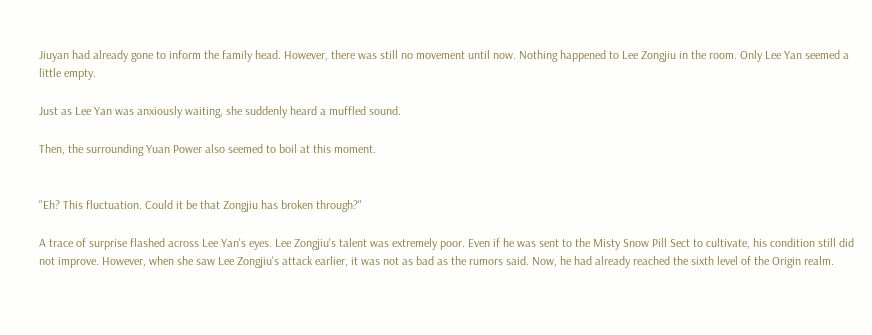Jiuyan had already gone to inform the family head. However, there was still no movement until now. Nothing happened to Lee Zongjiu in the room. Only Lee Yan seemed a little empty.

Just as Lee Yan was anxiously waiting, she suddenly heard a muffled sound.

Then, the surrounding Yuan Power also seemed to boil at this moment.


"Eh? This fluctuation. Could it be that Zongjiu has broken through?"

A trace of surprise flashed across Lee Yan's eyes. Lee Zongjiu's talent was extremely poor. Even if he was sent to the Misty Snow Pill Sect to cultivate, his condition still did not improve. However, when she saw Lee Zongjiu's attack earlier, it was not as bad as the rumors said. Now, he had already reached the sixth level of the Origin realm.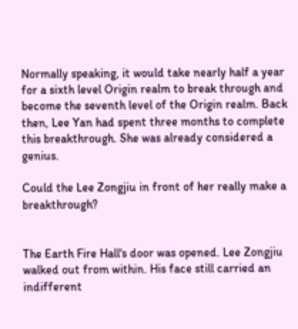Normally speaking, it would take nearly half a year for a sixth level Origin realm to break through and become the seventh level of the Origin realm. Back then, Lee Yan had spent three months to complete this breakthrough. She was already considered a genius.

Could the Lee Zongjiu in front of her really make a breakthrough?


The Earth Fire Hall's door was opened. Lee Zongjiu walked out from within. His face still carried an indifferent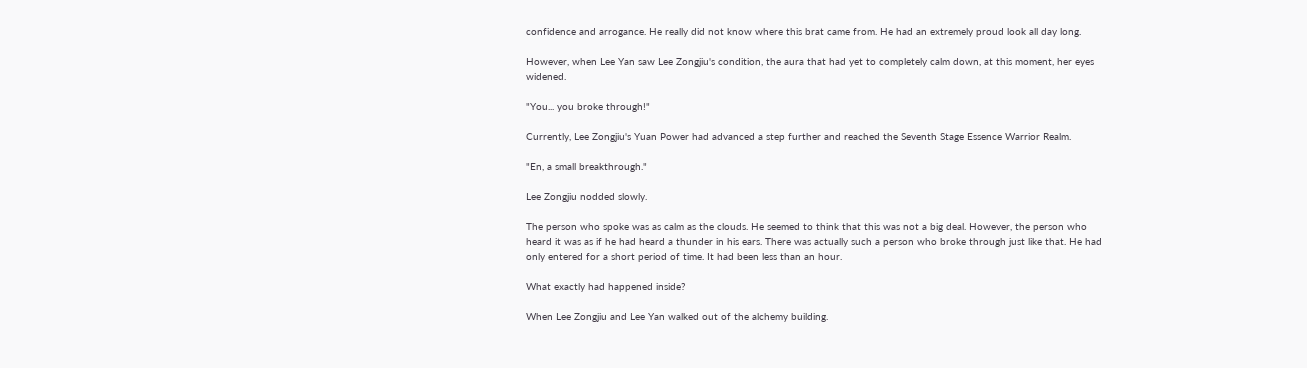confidence and arrogance. He really did not know where this brat came from. He had an extremely proud look all day long.

However, when Lee Yan saw Lee Zongjiu's condition, the aura that had yet to completely calm down, at this moment, her eyes widened.

"You... you broke through!"

Currently, Lee Zongjiu's Yuan Power had advanced a step further and reached the Seventh Stage Essence Warrior Realm.

"En, a small breakthrough."

Lee Zongjiu nodded slowly.

The person who spoke was as calm as the clouds. He seemed to think that this was not a big deal. However, the person who heard it was as if he had heard a thunder in his ears. There was actually such a person who broke through just like that. He had only entered for a short period of time. It had been less than an hour.

What exactly had happened inside?

When Lee Zongjiu and Lee Yan walked out of the alchemy building.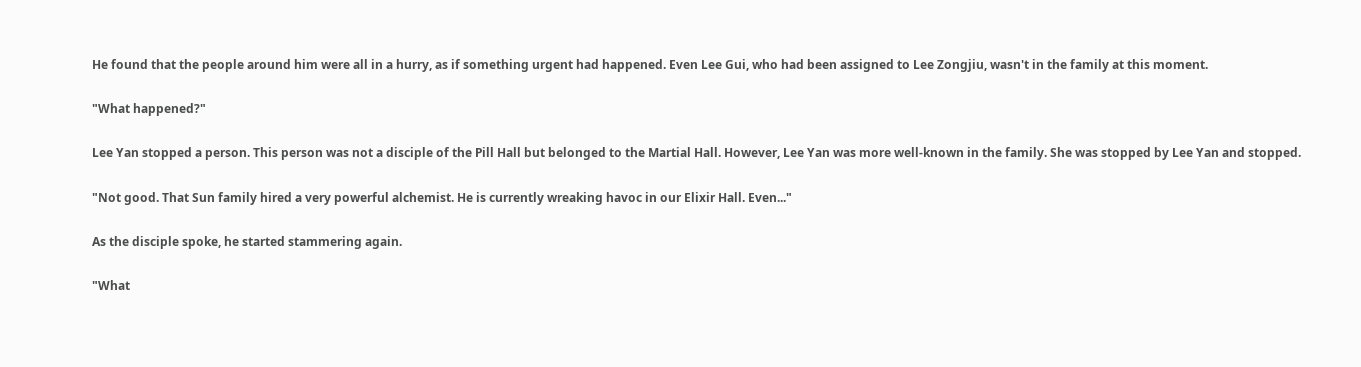He found that the people around him were all in a hurry, as if something urgent had happened. Even Lee Gui, who had been assigned to Lee Zongjiu, wasn't in the family at this moment.

"What happened?"

Lee Yan stopped a person. This person was not a disciple of the Pill Hall but belonged to the Martial Hall. However, Lee Yan was more well-known in the family. She was stopped by Lee Yan and stopped.

"Not good. That Sun family hired a very powerful alchemist. He is currently wreaking havoc in our Elixir Hall. Even..."

As the disciple spoke, he started stammering again.

"What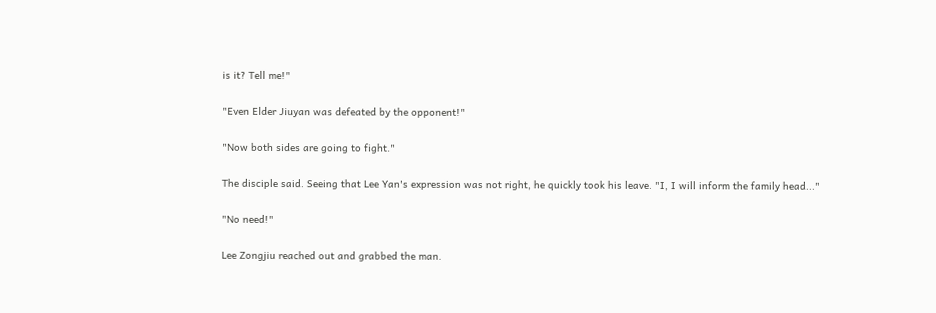is it? Tell me!"

"Even Elder Jiuyan was defeated by the opponent!"

"Now both sides are going to fight."

The disciple said. Seeing that Lee Yan's expression was not right, he quickly took his leave. "I, I will inform the family head..."

"No need!"

Lee Zongjiu reached out and grabbed the man.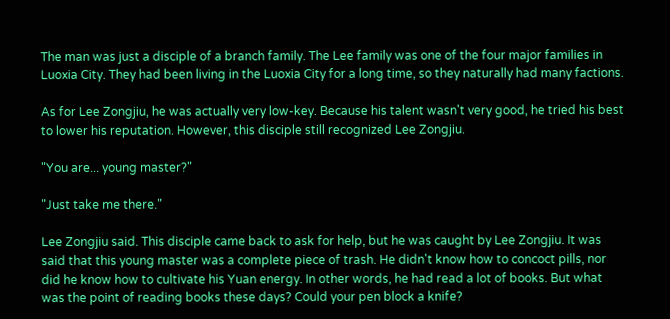The man was just a disciple of a branch family. The Lee family was one of the four major families in Luoxia City. They had been living in the Luoxia City for a long time, so they naturally had many factions.

As for Lee Zongjiu, he was actually very low-key. Because his talent wasn't very good, he tried his best to lower his reputation. However, this disciple still recognized Lee Zongjiu.

"You are... young master?"

"Just take me there."

Lee Zongjiu said. This disciple came back to ask for help, but he was caught by Lee Zongjiu. It was said that this young master was a complete piece of trash. He didn't know how to concoct pills, nor did he know how to cultivate his Yuan energy. In other words, he had read a lot of books. But what was the point of reading books these days? Could your pen block a knife?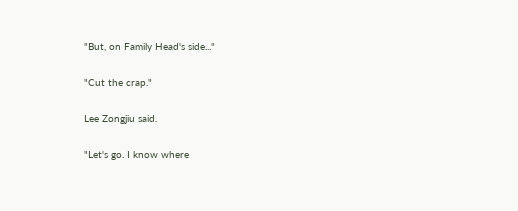"But, on Family Head's side..."

"Cut the crap."

Lee Zongjiu said.

"Let's go. I know where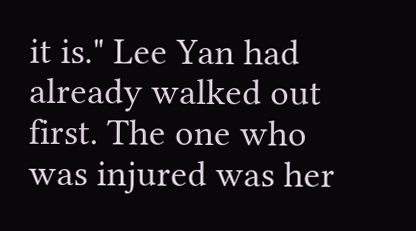it is." Lee Yan had already walked out first. The one who was injured was her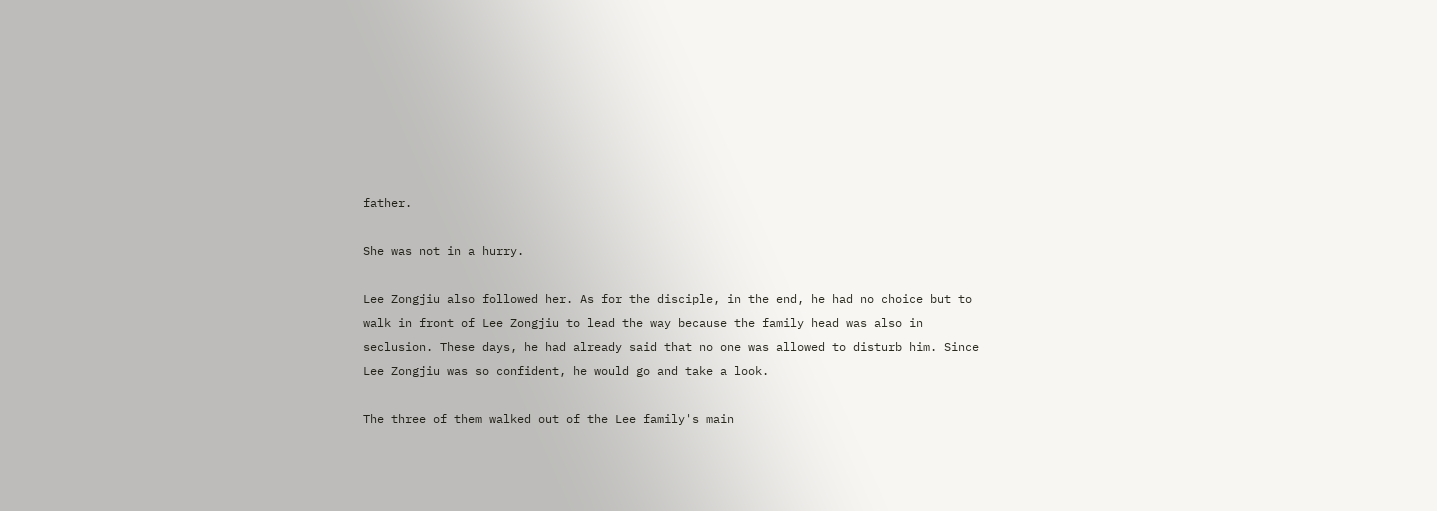father.

She was not in a hurry.

Lee Zongjiu also followed her. As for the disciple, in the end, he had no choice but to walk in front of Lee Zongjiu to lead the way because the family head was also in seclusion. These days, he had already said that no one was allowed to disturb him. Since Lee Zongjiu was so confident, he would go and take a look.

The three of them walked out of the Lee family's main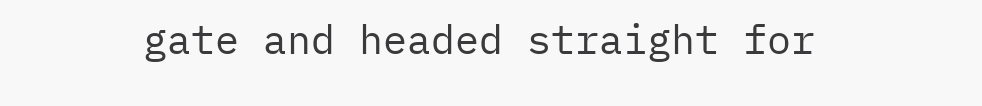gate and headed straight for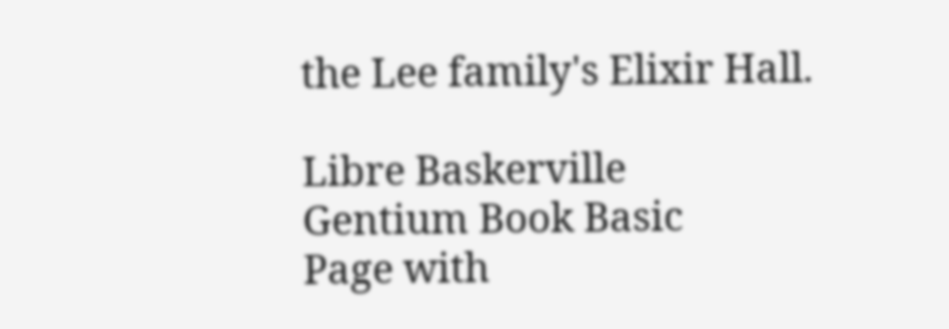the Lee family's Elixir Hall.

Libre Baskerville
Gentium Book Basic
Page with